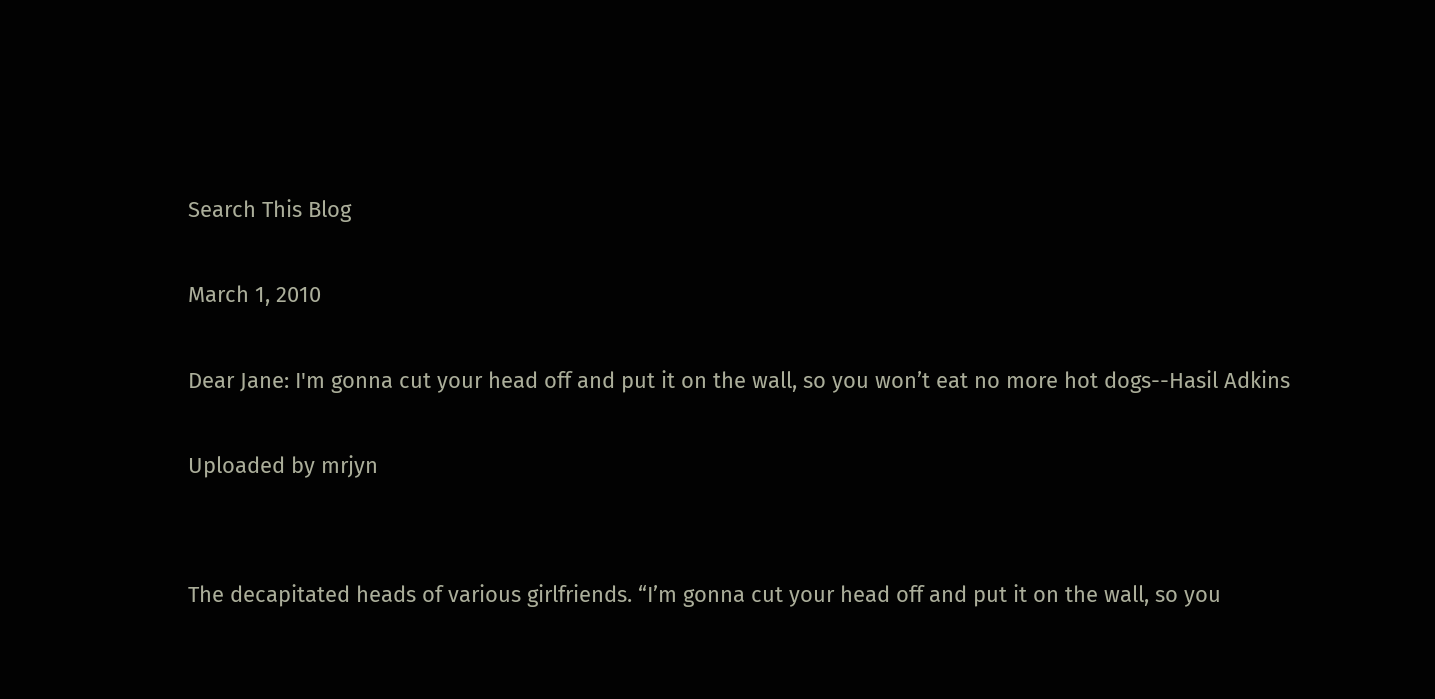Search This Blog

March 1, 2010

Dear Jane: I'm gonna cut your head off and put it on the wall, so you won’t eat no more hot dogs--Hasil Adkins

Uploaded by mrjyn


The decapitated heads of various girlfriends. “I’m gonna cut your head off and put it on the wall, so you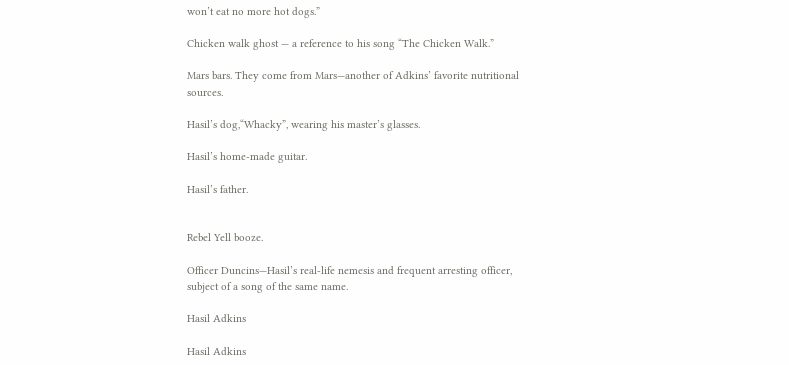won’t eat no more hot dogs.”

Chicken walk ghost — a reference to his song “The Chicken Walk.”

Mars bars. They come from Mars—another of Adkins’ favorite nutritional sources.

Hasil’s dog,“Whacky”, wearing his master’s glasses.

Hasil’s home-made guitar.

Hasil’s father.


Rebel Yell booze.

Officer Duncins—Hasil’s real-life nemesis and frequent arresting officer, subject of a song of the same name.

Hasil Adkins

Hasil Adkins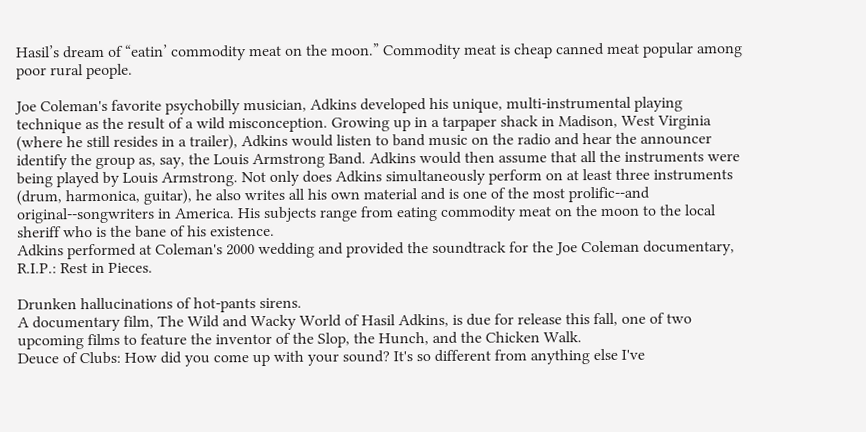Hasil’s dream of “eatin’ commodity meat on the moon.” Commodity meat is cheap canned meat popular among poor rural people.

Joe Coleman's favorite psychobilly musician, Adkins developed his unique, multi-instrumental playing technique as the result of a wild misconception. Growing up in a tarpaper shack in Madison, West Virginia (where he still resides in a trailer), Adkins would listen to band music on the radio and hear the announcer identify the group as, say, the Louis Armstrong Band. Adkins would then assume that all the instruments were being played by Louis Armstrong. Not only does Adkins simultaneously perform on at least three instruments (drum, harmonica, guitar), he also writes all his own material and is one of the most prolific--and original--songwriters in America. His subjects range from eating commodity meat on the moon to the local sheriff who is the bane of his existence.
Adkins performed at Coleman's 2000 wedding and provided the soundtrack for the Joe Coleman documentary, R.I.P.: Rest in Pieces.

Drunken hallucinations of hot-pants sirens.
A documentary film, The Wild and Wacky World of Hasil Adkins, is due for release this fall, one of two upcoming films to feature the inventor of the Slop, the Hunch, and the Chicken Walk.
Deuce of Clubs: How did you come up with your sound? It's so different from anything else I've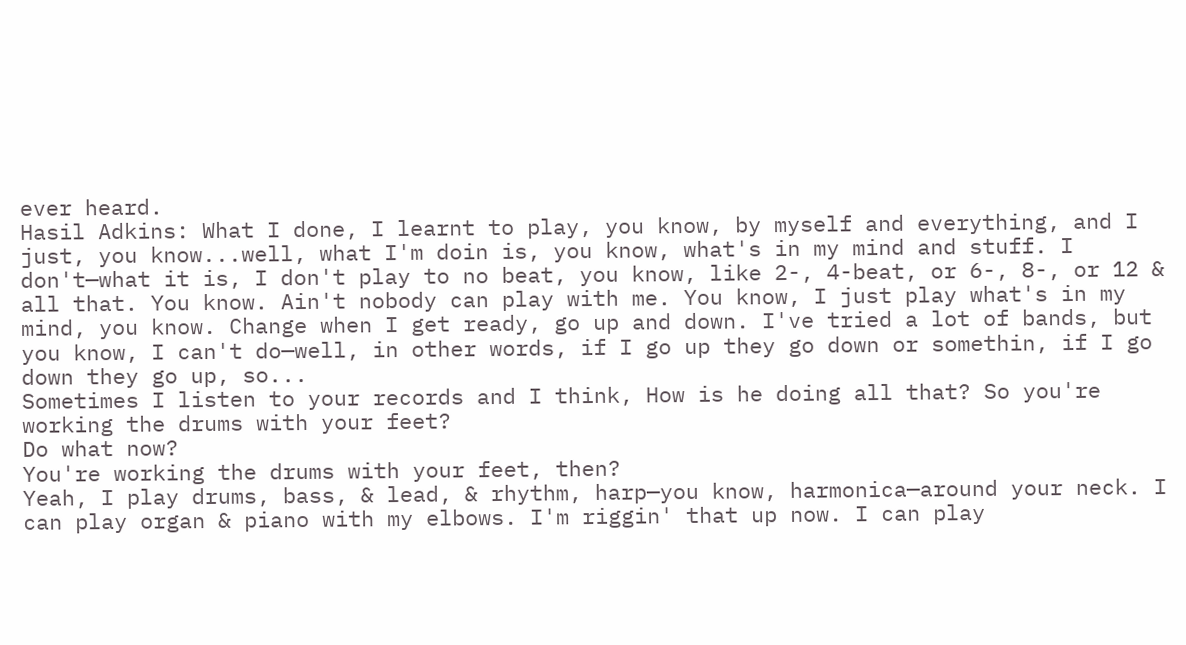ever heard.
Hasil Adkins: What I done, I learnt to play, you know, by myself and everything, and I just, you know...well, what I'm doin is, you know, what's in my mind and stuff. I don't—what it is, I don't play to no beat, you know, like 2-, 4-beat, or 6-, 8-, or 12 & all that. You know. Ain't nobody can play with me. You know, I just play what's in my mind, you know. Change when I get ready, go up and down. I've tried a lot of bands, but you know, I can't do—well, in other words, if I go up they go down or somethin, if I go down they go up, so...
Sometimes I listen to your records and I think, How is he doing all that? So you're working the drums with your feet?
Do what now?
You're working the drums with your feet, then?
Yeah, I play drums, bass, & lead, & rhythm, harp—you know, harmonica—around your neck. I can play organ & piano with my elbows. I'm riggin' that up now. I can play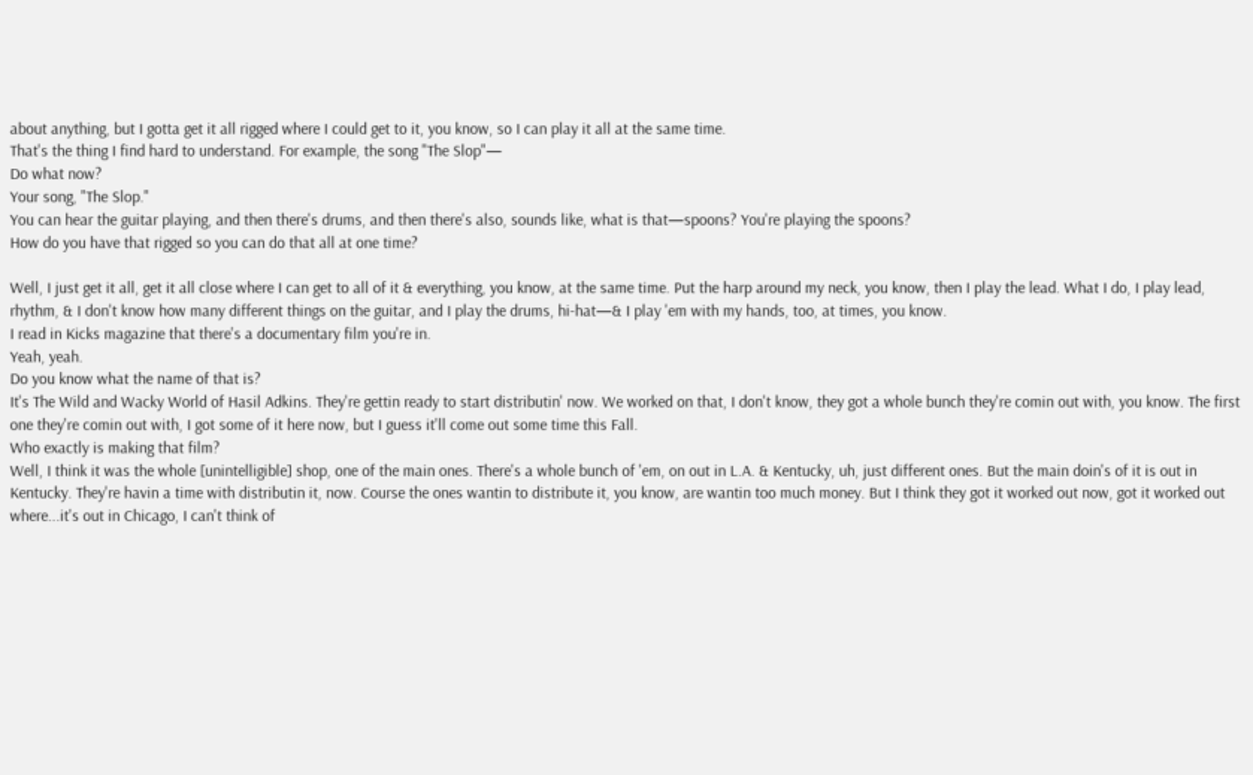about anything, but I gotta get it all rigged where I could get to it, you know, so I can play it all at the same time.
That's the thing I find hard to understand. For example, the song "The Slop"—
Do what now?
Your song, "The Slop."
You can hear the guitar playing, and then there's drums, and then there's also, sounds like, what is that—spoons? You're playing the spoons?
How do you have that rigged so you can do that all at one time?

Well, I just get it all, get it all close where I can get to all of it & everything, you know, at the same time. Put the harp around my neck, you know, then I play the lead. What I do, I play lead, rhythm, & I don't know how many different things on the guitar, and I play the drums, hi-hat—& I play 'em with my hands, too, at times, you know.
I read in Kicks magazine that there's a documentary film you're in.
Yeah, yeah.
Do you know what the name of that is?
It's The Wild and Wacky World of Hasil Adkins. They're gettin ready to start distributin' now. We worked on that, I don't know, they got a whole bunch they're comin out with, you know. The first one they're comin out with, I got some of it here now, but I guess it'll come out some time this Fall.
Who exactly is making that film?
Well, I think it was the whole [unintelligible] shop, one of the main ones. There's a whole bunch of 'em, on out in L.A. & Kentucky, uh, just different ones. But the main doin's of it is out in Kentucky. They're havin a time with distributin it, now. Course the ones wantin to distribute it, you know, are wantin too much money. But I think they got it worked out now, got it worked out where...it's out in Chicago, I can't think of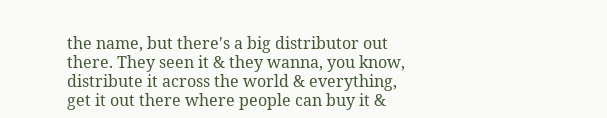the name, but there's a big distributor out there. They seen it & they wanna, you know, distribute it across the world & everything, get it out there where people can buy it &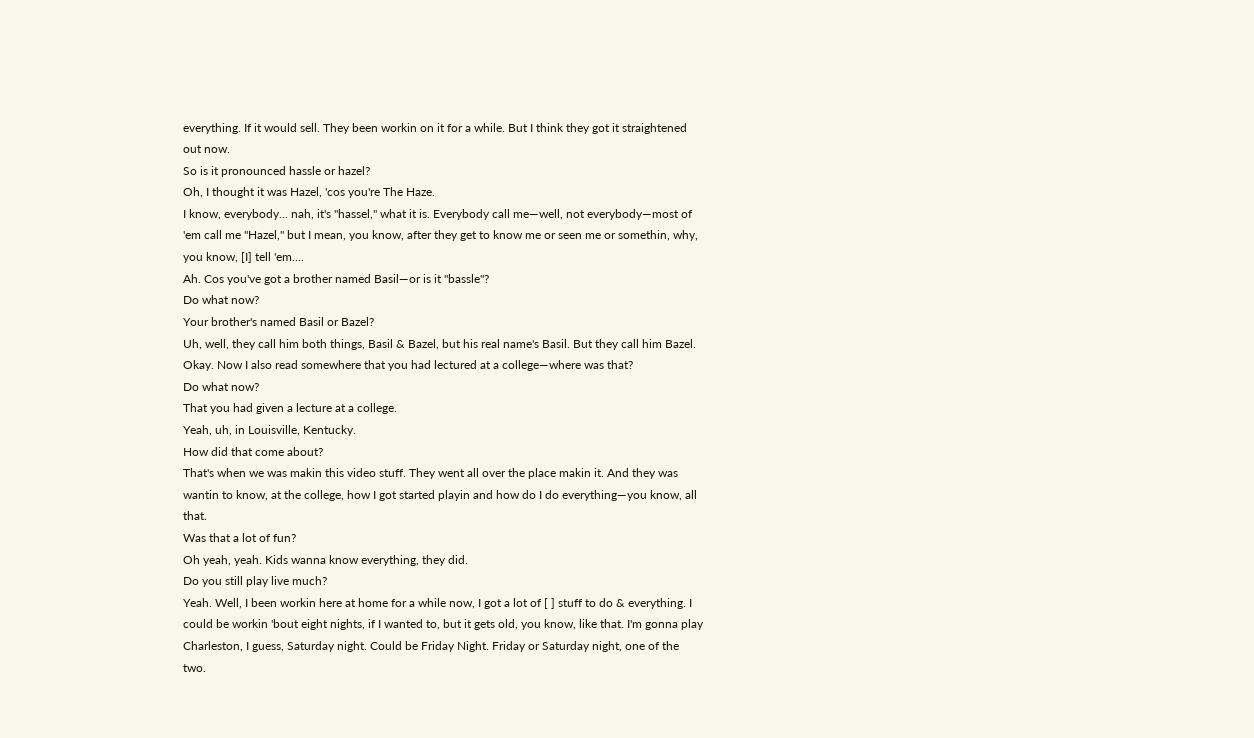everything. If it would sell. They been workin on it for a while. But I think they got it straightened out now.
So is it pronounced hassle or hazel?
Oh, I thought it was Hazel, 'cos you're The Haze.
I know, everybody... nah, it's "hassel," what it is. Everybody call me—well, not everybody—most of 'em call me "Hazel," but I mean, you know, after they get to know me or seen me or somethin, why, you know, [I] tell 'em....
Ah. Cos you've got a brother named Basil—or is it "bassle"?
Do what now?
Your brother's named Basil or Bazel?
Uh, well, they call him both things, Basil & Bazel, but his real name's Basil. But they call him Bazel.
Okay. Now I also read somewhere that you had lectured at a college—where was that?
Do what now?
That you had given a lecture at a college.
Yeah, uh, in Louisville, Kentucky.
How did that come about?
That's when we was makin this video stuff. They went all over the place makin it. And they was wantin to know, at the college, how I got started playin and how do I do everything—you know, all that.
Was that a lot of fun?
Oh yeah, yeah. Kids wanna know everything, they did.
Do you still play live much?
Yeah. Well, I been workin here at home for a while now, I got a lot of [ ] stuff to do & everything. I could be workin 'bout eight nights, if I wanted to, but it gets old, you know, like that. I'm gonna play Charleston, I guess, Saturday night. Could be Friday Night. Friday or Saturday night, one of the two.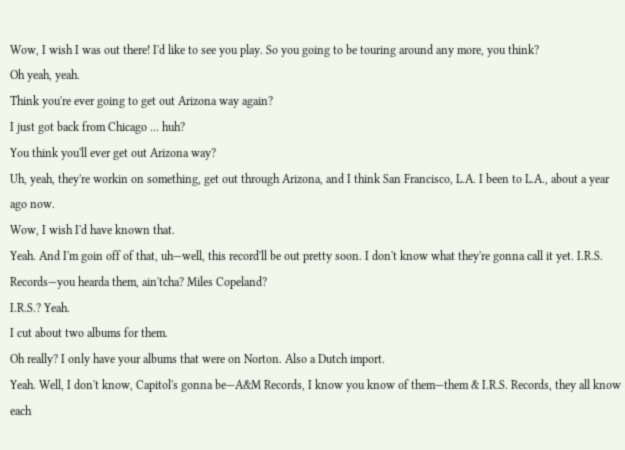Wow, I wish I was out there! I'd like to see you play. So you going to be touring around any more, you think?
Oh yeah, yeah.
Think you're ever going to get out Arizona way again?
I just got back from Chicago ... huh?
You think you'll ever get out Arizona way?
Uh, yeah, they're workin on something, get out through Arizona, and I think San Francisco, L.A. I been to L.A., about a year ago now.
Wow, I wish I'd have known that.
Yeah. And I'm goin off of that, uh—well, this record'll be out pretty soon. I don't know what they're gonna call it yet. I.R.S. Records—you hearda them, ain'tcha? Miles Copeland?
I.R.S.? Yeah.
I cut about two albums for them.
Oh really? I only have your albums that were on Norton. Also a Dutch import.
Yeah. Well, I don't know, Capitol's gonna be—A&M Records, I know you know of them—them & I.R.S. Records, they all know each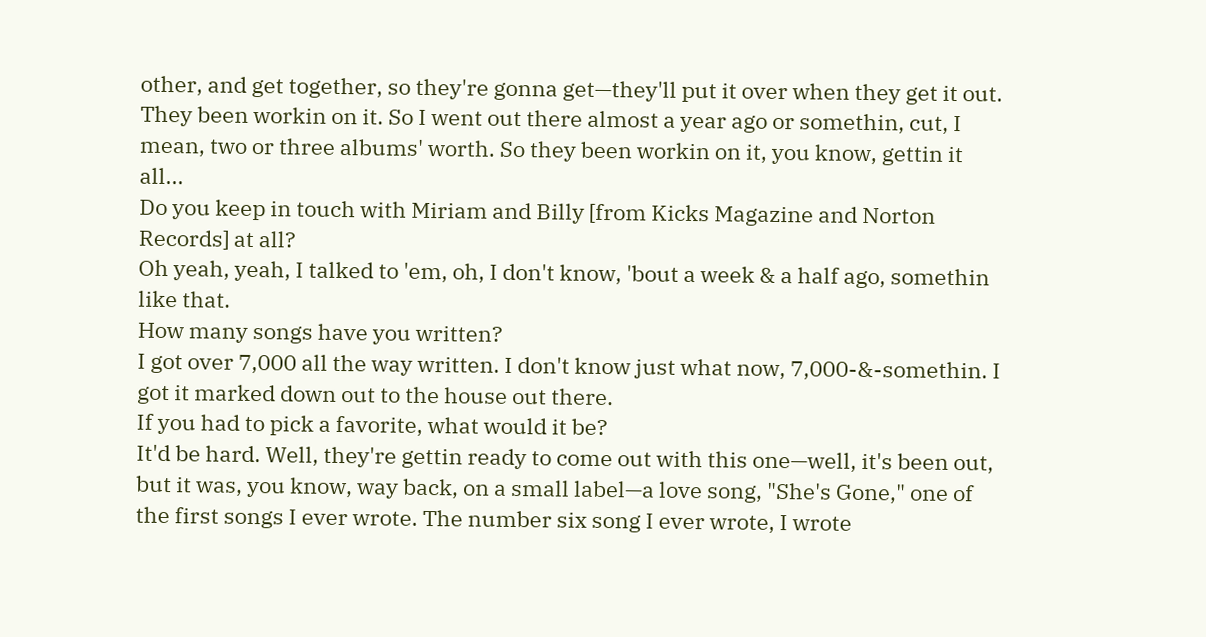other, and get together, so they're gonna get—they'll put it over when they get it out. They been workin on it. So I went out there almost a year ago or somethin, cut, I mean, two or three albums' worth. So they been workin on it, you know, gettin it all...
Do you keep in touch with Miriam and Billy [from Kicks Magazine and Norton Records] at all?
Oh yeah, yeah, I talked to 'em, oh, I don't know, 'bout a week & a half ago, somethin like that.
How many songs have you written?
I got over 7,000 all the way written. I don't know just what now, 7,000-&-somethin. I got it marked down out to the house out there.
If you had to pick a favorite, what would it be?
It'd be hard. Well, they're gettin ready to come out with this one—well, it's been out, but it was, you know, way back, on a small label—a love song, "She's Gone," one of the first songs I ever wrote. The number six song I ever wrote, I wrote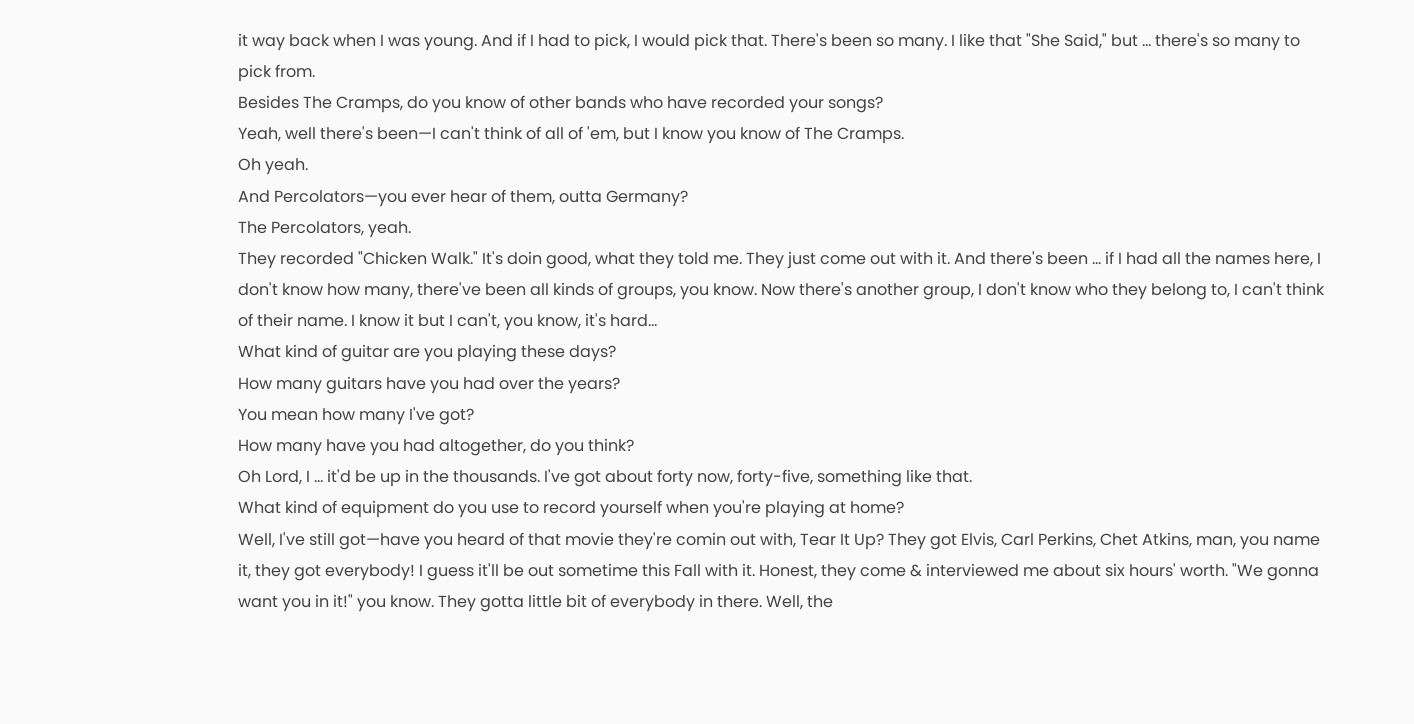it way back when I was young. And if I had to pick, I would pick that. There's been so many. I like that "She Said," but ... there's so many to pick from.
Besides The Cramps, do you know of other bands who have recorded your songs?
Yeah, well there's been—I can't think of all of 'em, but I know you know of The Cramps.
Oh yeah.
And Percolators—you ever hear of them, outta Germany?
The Percolators, yeah.
They recorded "Chicken Walk." It's doin good, what they told me. They just come out with it. And there's been ... if I had all the names here, I don't know how many, there've been all kinds of groups, you know. Now there's another group, I don't know who they belong to, I can't think of their name. I know it but I can't, you know, it's hard...
What kind of guitar are you playing these days?
How many guitars have you had over the years?
You mean how many I've got?
How many have you had altogether, do you think?
Oh Lord, I ... it'd be up in the thousands. I've got about forty now, forty-five, something like that.
What kind of equipment do you use to record yourself when you're playing at home?
Well, I've still got—have you heard of that movie they're comin out with, Tear It Up? They got Elvis, Carl Perkins, Chet Atkins, man, you name it, they got everybody! I guess it'll be out sometime this Fall with it. Honest, they come & interviewed me about six hours' worth. "We gonna want you in it!" you know. They gotta little bit of everybody in there. Well, the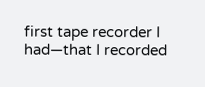first tape recorder I had—that I recorded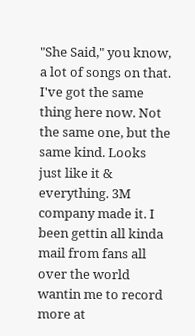"She Said," you know, a lot of songs on that. I've got the same thing here now. Not the same one, but the same kind. Looks just like it & everything. 3M company made it. I been gettin all kinda mail from fans all over the world wantin me to record more at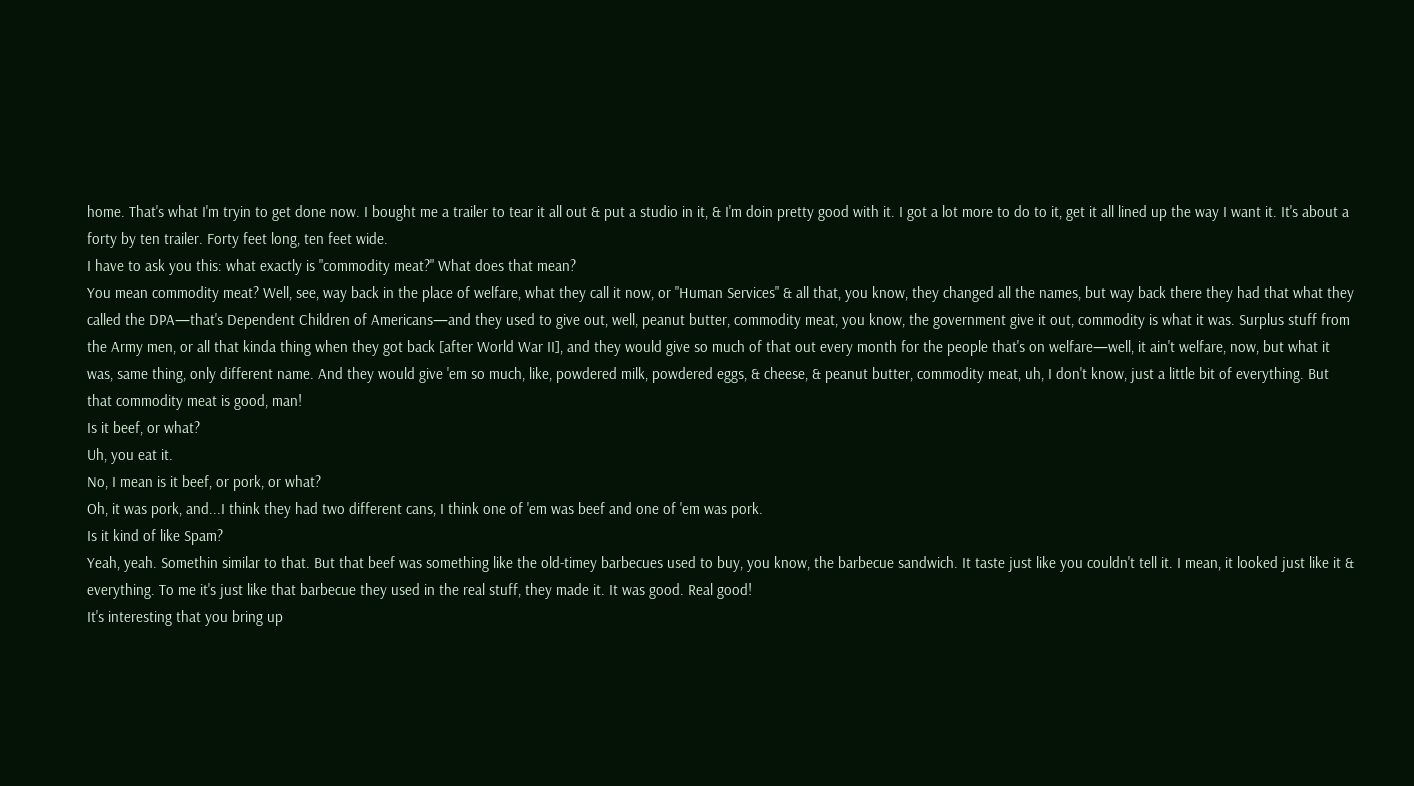home. That's what I'm tryin to get done now. I bought me a trailer to tear it all out & put a studio in it, & I'm doin pretty good with it. I got a lot more to do to it, get it all lined up the way I want it. It's about a forty by ten trailer. Forty feet long, ten feet wide.
I have to ask you this: what exactly is "commodity meat?" What does that mean?
You mean commodity meat? Well, see, way back in the place of welfare, what they call it now, or "Human Services" & all that, you know, they changed all the names, but way back there they had that what they called the DPA—that's Dependent Children of Americans—and they used to give out, well, peanut butter, commodity meat, you know, the government give it out, commodity is what it was. Surplus stuff from the Army men, or all that kinda thing when they got back [after World War II], and they would give so much of that out every month for the people that's on welfare—well, it ain't welfare, now, but what it was, same thing, only different name. And they would give 'em so much, like, powdered milk, powdered eggs, & cheese, & peanut butter, commodity meat, uh, I don't know, just a little bit of everything. But that commodity meat is good, man!
Is it beef, or what?
Uh, you eat it.
No, I mean is it beef, or pork, or what?
Oh, it was pork, and...I think they had two different cans, I think one of 'em was beef and one of 'em was pork.
Is it kind of like Spam?
Yeah, yeah. Somethin similar to that. But that beef was something like the old-timey barbecues used to buy, you know, the barbecue sandwich. It taste just like you couldn't tell it. I mean, it looked just like it & everything. To me it's just like that barbecue they used in the real stuff, they made it. It was good. Real good!
It's interesting that you bring up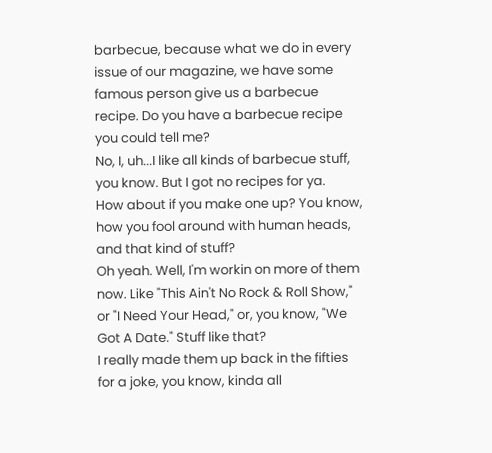barbecue, because what we do in every issue of our magazine, we have some famous person give us a barbecue recipe. Do you have a barbecue recipe you could tell me?
No, I, uh...I like all kinds of barbecue stuff, you know. But I got no recipes for ya.
How about if you make one up? You know, how you fool around with human heads, and that kind of stuff?
Oh yeah. Well, I'm workin on more of them now. Like "This Ain't No Rock & Roll Show," or "I Need Your Head," or, you know, "We Got A Date." Stuff like that?
I really made them up back in the fifties for a joke, you know, kinda all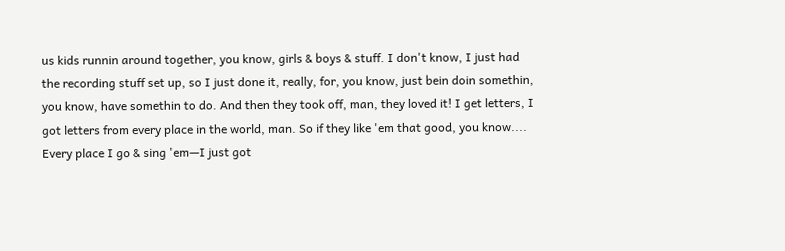us kids runnin around together, you know, girls & boys & stuff. I don't know, I just had the recording stuff set up, so I just done it, really, for, you know, just bein doin somethin, you know, have somethin to do. And then they took off, man, they loved it! I get letters, I got letters from every place in the world, man. So if they like 'em that good, you know.... Every place I go & sing 'em—I just got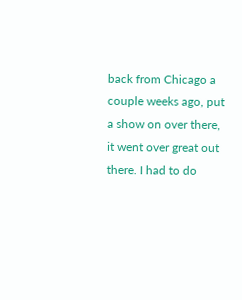back from Chicago a couple weeks ago, put a show on over there, it went over great out there. I had to do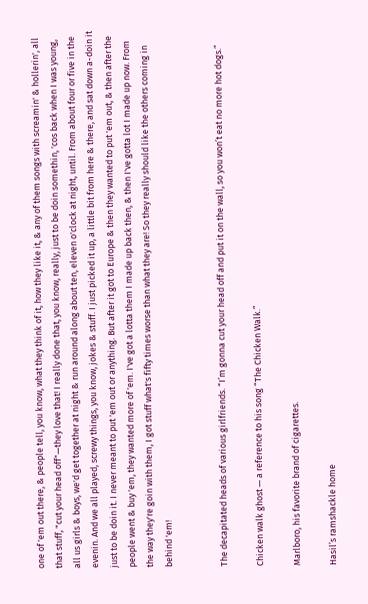one of 'em out there, & people tell, you know, what they think of it, how they like it, & any of them songs with screamin' & hollerin', all that stuff, "cut your head off"—they love that! I really done that, you know, really, just to be doin somethin, 'cos back when I was young, all us girls & boys, we'd get together at night & run around along about ten, eleven o'clock at night, until. From about four or five in the evenin. And we all played, screwy things, you know, jokes & stuff. I just picked it up, a little bit from here & there, and sat down a-doin it just to be doin it. I never meant to put 'em out or anything. But after it got to Europe & then they wanted to put 'em out, & then after the people went & buy 'em, they wanted more of 'em. I've got a lotta them I made up back then, & then I've gotta lot I made up now. From the way they're goin with them, I got stuff what's fifty times worse than what they are! So they really should like the others coming in behind 'em!


The decapitated heads of various girlfriends. “I’m gonna cut your head off and put it on the wall, so you won’t eat no more hot dogs.”

Chicken walk ghost — a reference to his song “The Chicken Walk.”

Marlboro, his favorite brand of cigarettes.

Hasil’s ramshackle home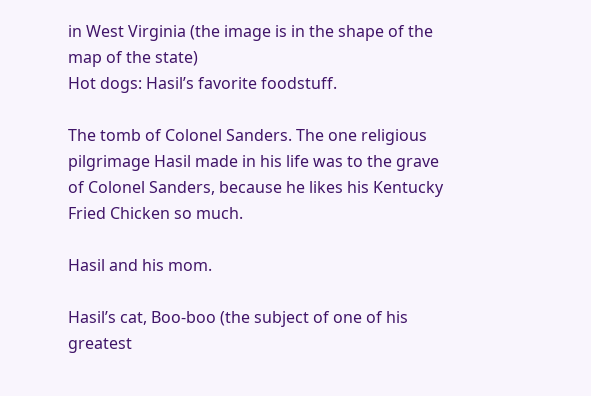in West Virginia (the image is in the shape of the map of the state)
Hot dogs: Hasil’s favorite foodstuff.

The tomb of Colonel Sanders. The one religious pilgrimage Hasil made in his life was to the grave of Colonel Sanders, because he likes his Kentucky Fried Chicken so much.

Hasil and his mom.

Hasil’s cat, Boo-boo (the subject of one of his greatest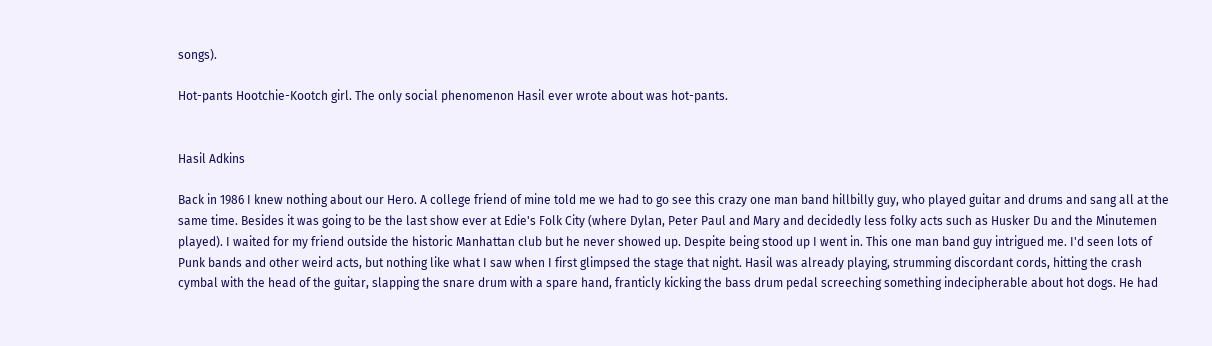songs).

Hot-pants Hootchie-Kootch girl. The only social phenomenon Hasil ever wrote about was hot-pants.


Hasil Adkins

Back in 1986 I knew nothing about our Hero. A college friend of mine told me we had to go see this crazy one man band hillbilly guy, who played guitar and drums and sang all at the same time. Besides it was going to be the last show ever at Edie's Folk City (where Dylan, Peter Paul and Mary and decidedly less folky acts such as Husker Du and the Minutemen played). I waited for my friend outside the historic Manhattan club but he never showed up. Despite being stood up I went in. This one man band guy intrigued me. I'd seen lots of Punk bands and other weird acts, but nothing like what I saw when I first glimpsed the stage that night. Hasil was already playing, strumming discordant cords, hitting the crash cymbal with the head of the guitar, slapping the snare drum with a spare hand, franticly kicking the bass drum pedal screeching something indecipherable about hot dogs. He had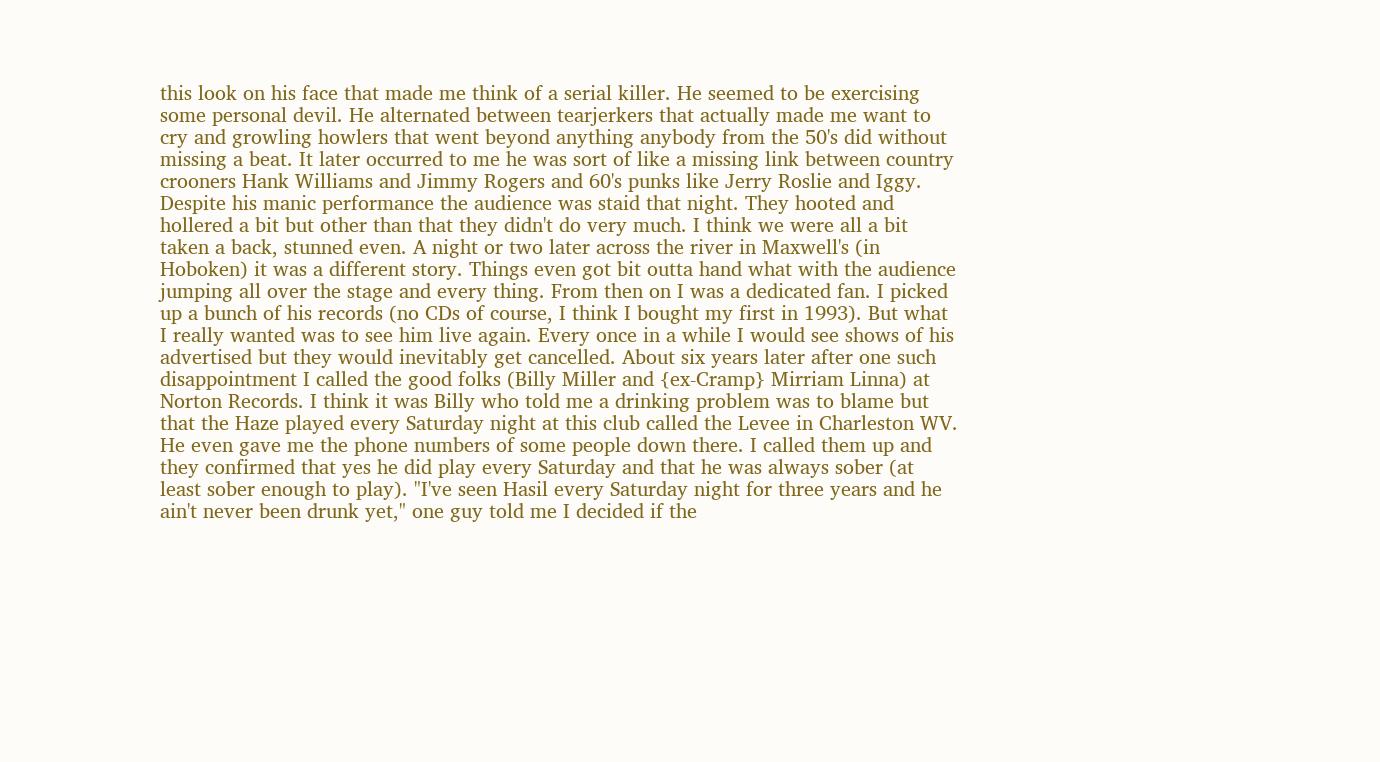this look on his face that made me think of a serial killer. He seemed to be exercising some personal devil. He alternated between tearjerkers that actually made me want to cry and growling howlers that went beyond anything anybody from the 50's did without missing a beat. It later occurred to me he was sort of like a missing link between country crooners Hank Williams and Jimmy Rogers and 60's punks like Jerry Roslie and Iggy. Despite his manic performance the audience was staid that night. They hooted and hollered a bit but other than that they didn't do very much. I think we were all a bit taken a back, stunned even. A night or two later across the river in Maxwell's (in Hoboken) it was a different story. Things even got bit outta hand what with the audience jumping all over the stage and every thing. From then on I was a dedicated fan. I picked up a bunch of his records (no CDs of course, I think I bought my first in 1993). But what I really wanted was to see him live again. Every once in a while I would see shows of his advertised but they would inevitably get cancelled. About six years later after one such disappointment I called the good folks (Billy Miller and {ex-Cramp} Mirriam Linna) at Norton Records. I think it was Billy who told me a drinking problem was to blame but that the Haze played every Saturday night at this club called the Levee in Charleston WV. He even gave me the phone numbers of some people down there. I called them up and they confirmed that yes he did play every Saturday and that he was always sober (at least sober enough to play). "I've seen Hasil every Saturday night for three years and he ain't never been drunk yet," one guy told me I decided if the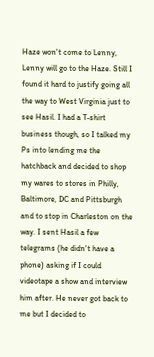Haze won't come to Lenny, Lenny will go to the Haze. Still I found it hard to justify going all the way to West Virginia just to see Hasil. I had a T-shirt business though, so I talked my Ps into lending me the hatchback and decided to shop my wares to stores in Philly, Baltimore, DC and Pittsburgh and to stop in Charleston on the way. I sent Hasil a few telegrams (he didn't have a phone) asking if I could videotape a show and interview him after. He never got back to me but I decided to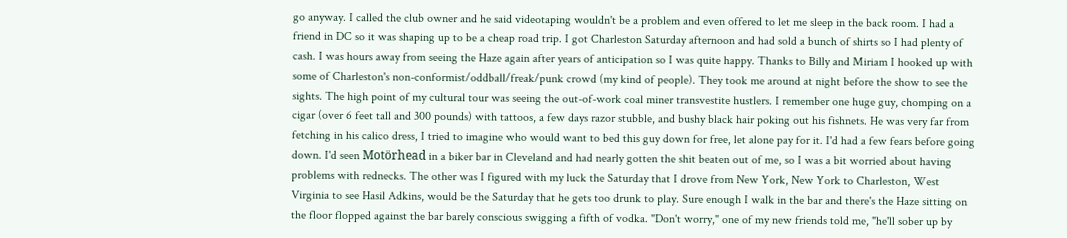go anyway. I called the club owner and he said videotaping wouldn't be a problem and even offered to let me sleep in the back room. I had a friend in DC so it was shaping up to be a cheap road trip. I got Charleston Saturday afternoon and had sold a bunch of shirts so I had plenty of cash. I was hours away from seeing the Haze again after years of anticipation so I was quite happy. Thanks to Billy and Miriam I hooked up with some of Charleston's non-conformist/oddball/freak/punk crowd (my kind of people). They took me around at night before the show to see the sights. The high point of my cultural tour was seeing the out-of-work coal miner transvestite hustlers. I remember one huge guy, chomping on a cigar (over 6 feet tall and 300 pounds) with tattoos, a few days razor stubble, and bushy black hair poking out his fishnets. He was very far from fetching in his calico dress, I tried to imagine who would want to bed this guy down for free, let alone pay for it. I'd had a few fears before going down. I'd seen Motörhead in a biker bar in Cleveland and had nearly gotten the shit beaten out of me, so I was a bit worried about having problems with rednecks. The other was I figured with my luck the Saturday that I drove from New York, New York to Charleston, West Virginia to see Hasil Adkins, would be the Saturday that he gets too drunk to play. Sure enough I walk in the bar and there's the Haze sitting on the floor flopped against the bar barely conscious swigging a fifth of vodka. "Don't worry," one of my new friends told me, "he'll sober up by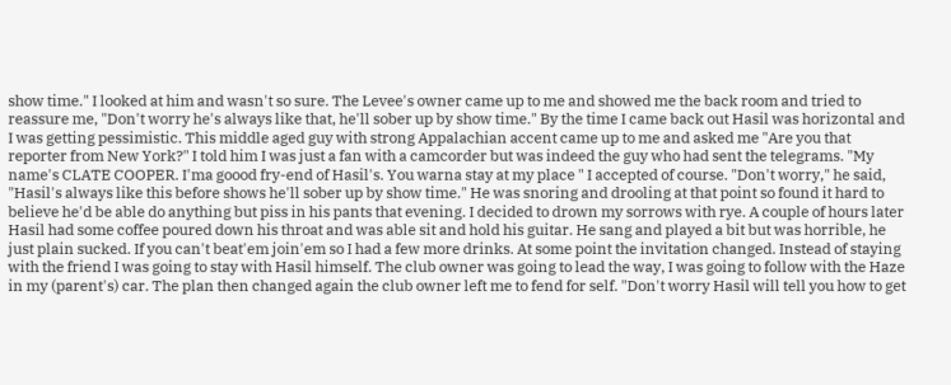show time." I looked at him and wasn't so sure. The Levee's owner came up to me and showed me the back room and tried to reassure me, "Don't worry he's always like that, he'll sober up by show time." By the time I came back out Hasil was horizontal and I was getting pessimistic. This middle aged guy with strong Appalachian accent came up to me and asked me "Are you that reporter from New York?" I told him I was just a fan with a camcorder but was indeed the guy who had sent the telegrams. "My name's CLATE COOPER. I'ma goood fry-end of Hasil's. You warna stay at my place " I accepted of course. "Don't worry," he said, "Hasil's always like this before shows he'll sober up by show time." He was snoring and drooling at that point so found it hard to believe he'd be able do anything but piss in his pants that evening. I decided to drown my sorrows with rye. A couple of hours later Hasil had some coffee poured down his throat and was able sit and hold his guitar. He sang and played a bit but was horrible, he just plain sucked. If you can't beat'em join'em so I had a few more drinks. At some point the invitation changed. Instead of staying with the friend I was going to stay with Hasil himself. The club owner was going to lead the way, I was going to follow with the Haze in my (parent's) car. The plan then changed again the club owner left me to fend for self. "Don't worry Hasil will tell you how to get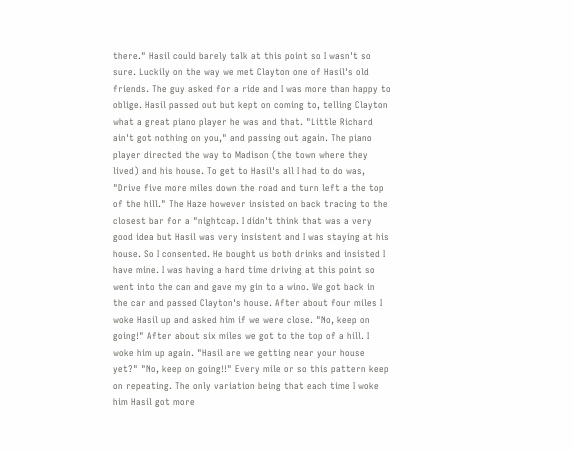there." Hasil could barely talk at this point so I wasn't so sure. Luckily on the way we met Clayton one of Hasil's old friends. The guy asked for a ride and I was more than happy to oblige. Hasil passed out but kept on coming to, telling Clayton what a great piano player he was and that. "Little Richard ain't got nothing on you," and passing out again. The piano player directed the way to Madison (the town where they lived) and his house. To get to Hasil's all I had to do was, "Drive five more miles down the road and turn left a the top of the hill." The Haze however insisted on back tracing to the closest bar for a "nightcap. I didn't think that was a very good idea but Hasil was very insistent and I was staying at his house. So I consented. He bought us both drinks and insisted I have mine. I was having a hard time driving at this point so went into the can and gave my gin to a wino. We got back in the car and passed Clayton's house. After about four miles I woke Hasil up and asked him if we were close. "No, keep on going!" After about six miles we got to the top of a hill. I woke him up again. "Hasil are we getting near your house yet?" "No, keep on going!!" Every mile or so this pattern keep on repeating. The only variation being that each time I woke him Hasil got more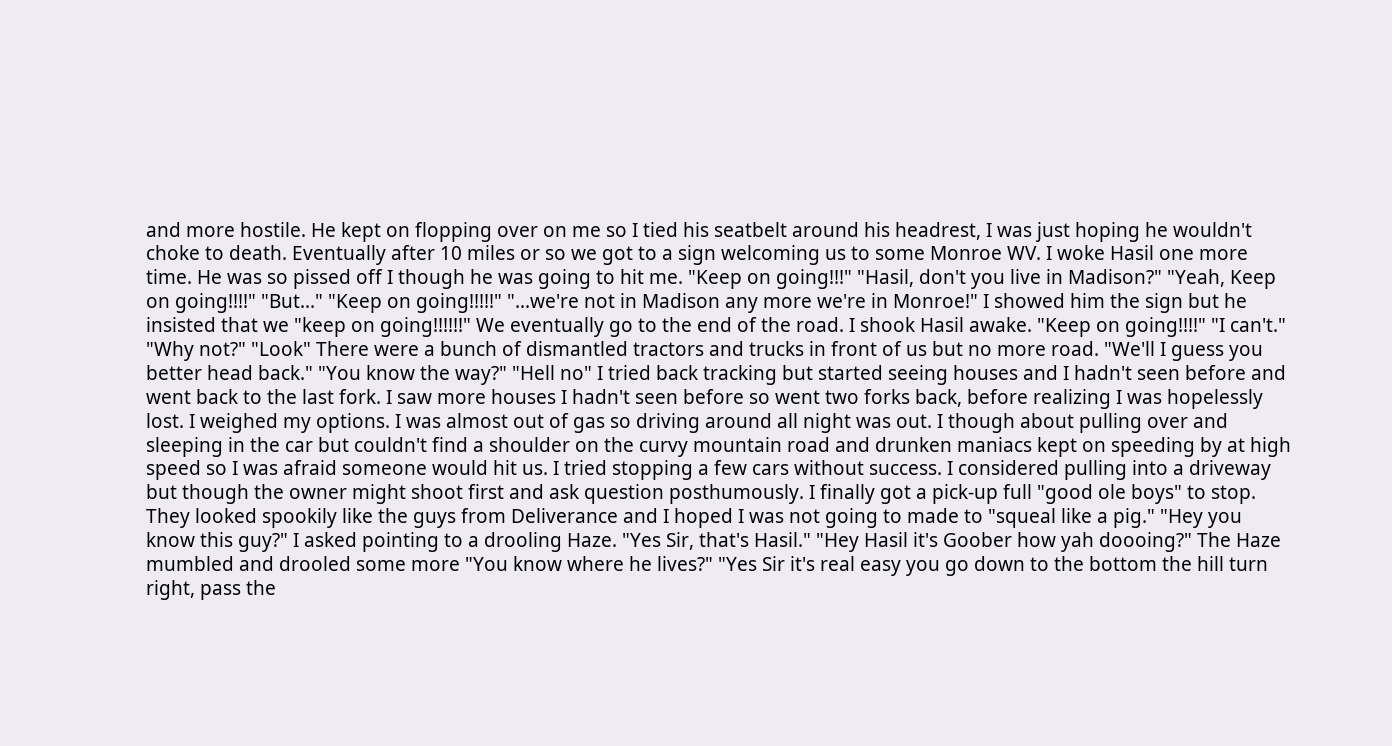and more hostile. He kept on flopping over on me so I tied his seatbelt around his headrest, I was just hoping he wouldn't choke to death. Eventually after 10 miles or so we got to a sign welcoming us to some Monroe WV. I woke Hasil one more time. He was so pissed off I though he was going to hit me. "Keep on going!!!" "Hasil, don't you live in Madison?" "Yeah, Keep on going!!!!" "But..." "Keep on going!!!!!" "...we're not in Madison any more we're in Monroe!" I showed him the sign but he insisted that we "keep on going!!!!!!" We eventually go to the end of the road. I shook Hasil awake. "Keep on going!!!!" "I can't." "Why not?" "Look" There were a bunch of dismantled tractors and trucks in front of us but no more road. "We'll I guess you better head back." "You know the way?" "Hell no" I tried back tracking but started seeing houses and I hadn't seen before and went back to the last fork. I saw more houses I hadn't seen before so went two forks back, before realizing I was hopelessly lost. I weighed my options. I was almost out of gas so driving around all night was out. I though about pulling over and sleeping in the car but couldn't find a shoulder on the curvy mountain road and drunken maniacs kept on speeding by at high speed so I was afraid someone would hit us. I tried stopping a few cars without success. I considered pulling into a driveway but though the owner might shoot first and ask question posthumously. I finally got a pick-up full "good ole boys" to stop. They looked spookily like the guys from Deliverance and I hoped I was not going to made to "squeal like a pig." "Hey you know this guy?" I asked pointing to a drooling Haze. "Yes Sir, that's Hasil." "Hey Hasil it's Goober how yah doooing?" The Haze mumbled and drooled some more "You know where he lives?" "Yes Sir it's real easy you go down to the bottom the hill turn right, pass the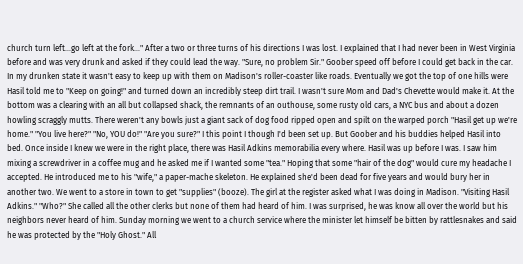church turn left...go left at the fork..." After a two or three turns of his directions I was lost. I explained that I had never been in West Virginia before and was very drunk and asked if they could lead the way. "Sure, no problem Sir." Goober speed off before I could get back in the car. In my drunken state it wasn't easy to keep up with them on Madison's roller-coaster like roads. Eventually we got the top of one hills were Hasil told me to "Keep on going!" and turned down an incredibly steep dirt trail. I wasn't sure Mom and Dad's Chevette would make it. At the bottom was a clearing with an all but collapsed shack, the remnants of an outhouse, some rusty old cars, a NYC bus and about a dozen howling scraggly mutts. There weren't any bowls just a giant sack of dog food ripped open and spilt on the warped porch "Hasil get up we're home." "You live here?" "No, YOU do!" "Are you sure?" I this point I though I'd been set up. But Goober and his buddies helped Hasil into bed. Once inside I knew we were in the right place, there was Hasil Adkins memorabilia every where. Hasil was up before I was. I saw him mixing a screwdriver in a coffee mug and he asked me if I wanted some "tea." Hoping that some "hair of the dog" would cure my headache I accepted. He introduced me to his "wife," a paper-mache skeleton. He explained she'd been dead for five years and would bury her in another two. We went to a store in town to get "supplies" (booze). The girl at the register asked what I was doing in Madison. "Visiting Hasil Adkins." "Who?" She called all the other clerks but none of them had heard of him. I was surprised, he was know all over the world but his neighbors never heard of him. Sunday morning we went to a church service where the minister let himself be bitten by rattlesnakes and said he was protected by the "Holy Ghost." All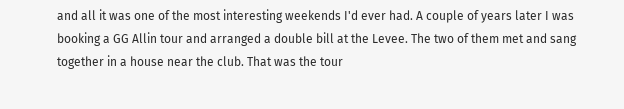and all it was one of the most interesting weekends I'd ever had. A couple of years later I was booking a GG Allin tour and arranged a double bill at the Levee. The two of them met and sang together in a house near the club. That was the tour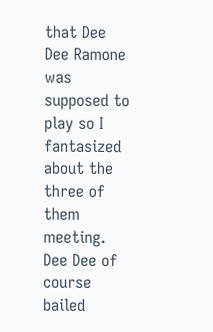that Dee Dee Ramone was supposed to play so I fantasized about the three of them meeting. Dee Dee of course bailed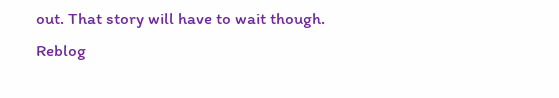out. That story will have to wait though.
Reblog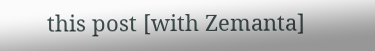this post [with Zemanta]